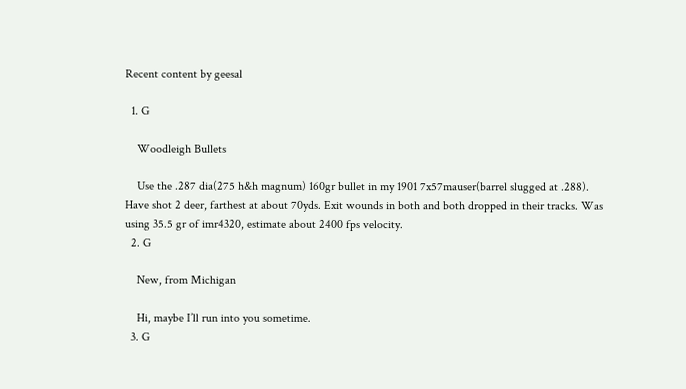Recent content by geesal

  1. G

    Woodleigh Bullets

    Use the .287 dia(275 h&h magnum) 160gr bullet in my 1901 7x57mauser(barrel slugged at .288). Have shot 2 deer, farthest at about 70yds. Exit wounds in both and both dropped in their tracks. Was using 35.5 gr of imr4320, estimate about 2400 fps velocity.
  2. G

    New, from Michigan

    Hi, maybe I’ll run into you sometime.
  3. G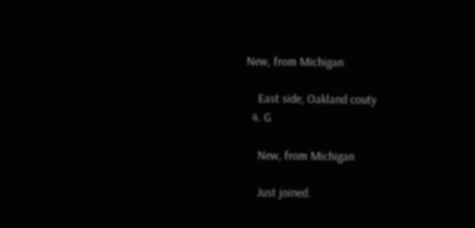New, from Michigan

    East side, Oakland couty
  4. G

    New, from Michigan

    Just joined.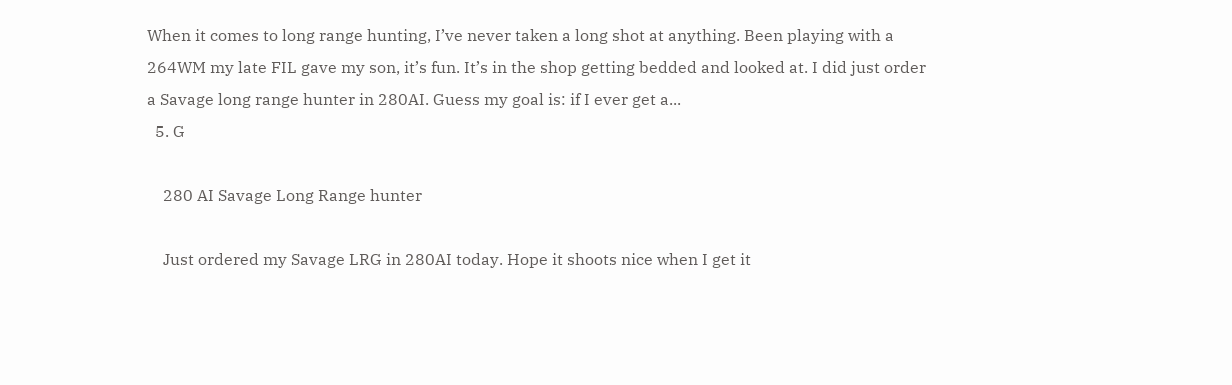When it comes to long range hunting, I’ve never taken a long shot at anything. Been playing with a 264WM my late FIL gave my son, it’s fun. It’s in the shop getting bedded and looked at. I did just order a Savage long range hunter in 280AI. Guess my goal is: if I ever get a...
  5. G

    280 AI Savage Long Range hunter

    Just ordered my Savage LRG in 280AI today. Hope it shoots nice when I get it